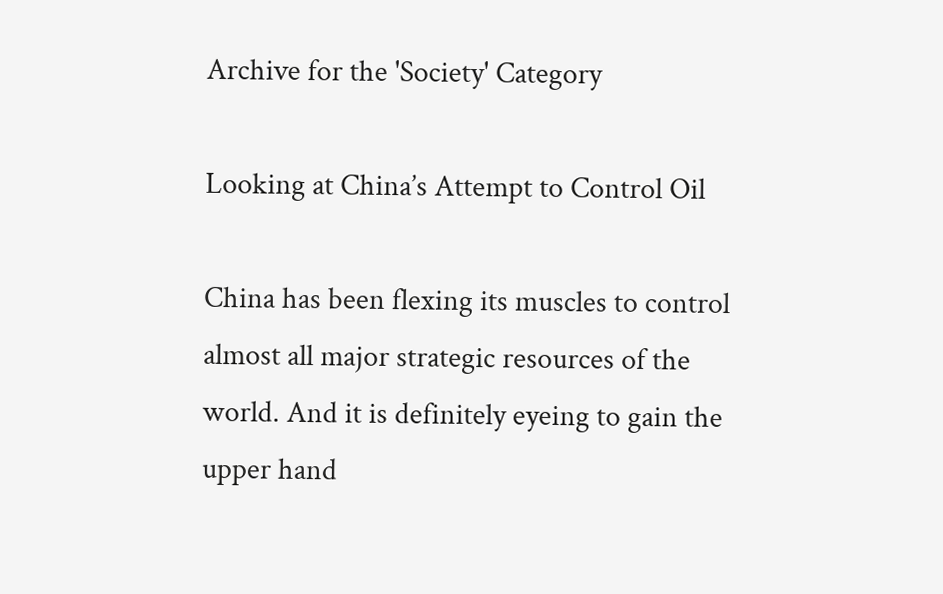Archive for the 'Society' Category

Looking at China’s Attempt to Control Oil

China has been flexing its muscles to control almost all major strategic resources of the world. And it is definitely eyeing to gain the upper hand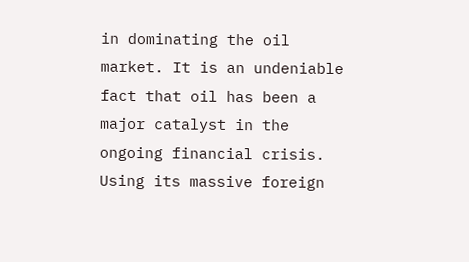in dominating the oil market. It is an undeniable fact that oil has been a major catalyst in the ongoing financial crisis. Using its massive foreign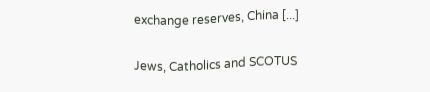exchange reserves, China [...]

Jews, Catholics and SCOTUS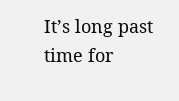It’s long past time for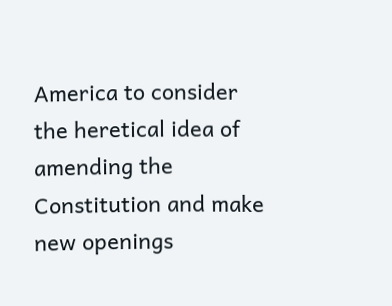America to consider the heretical idea of amending the Constitution and make new openings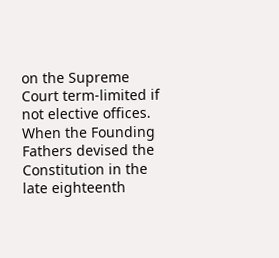on the Supreme Court term-limited if not elective offices. When the Founding Fathers devised the Constitution in the late eighteenth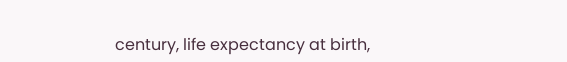century, life expectancy at birth,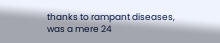thanks to rampant diseases, was a mere 24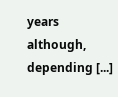years although, depending [...]